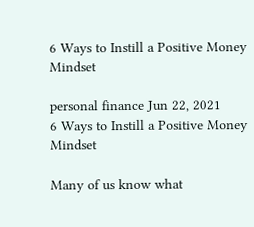6 Ways to Instill a Positive Money Mindset

personal finance Jun 22, 2021
6 Ways to Instill a Positive Money Mindset

Many of us know what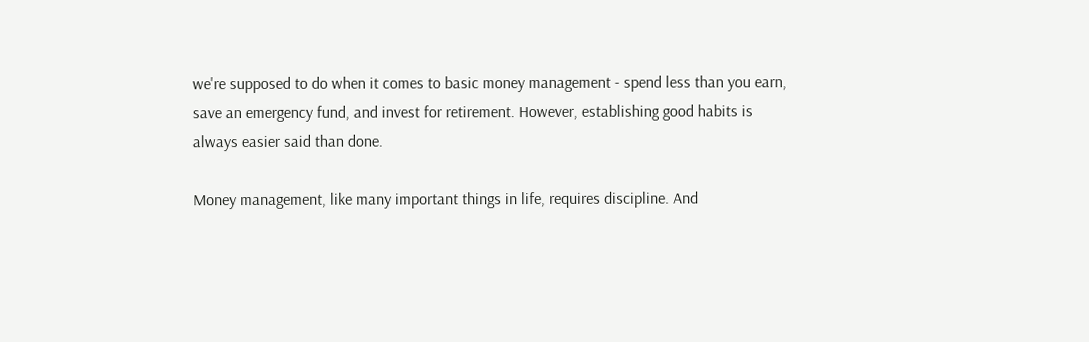we're supposed to do when it comes to basic money management - spend less than you earn, save an emergency fund, and invest for retirement. However, establishing good habits is always easier said than done.

Money management, like many important things in life, requires discipline. And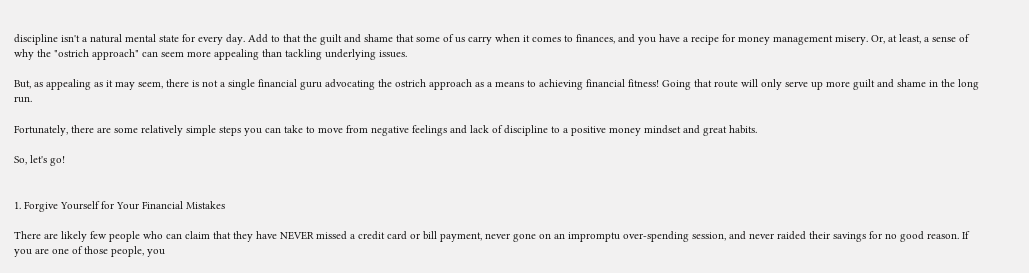discipline isn't a natural mental state for every day. Add to that the guilt and shame that some of us carry when it comes to finances, and you have a recipe for money management misery. Or, at least, a sense of why the "ostrich approach" can seem more appealing than tackling underlying issues.

But, as appealing as it may seem, there is not a single financial guru advocating the ostrich approach as a means to achieving financial fitness! Going that route will only serve up more guilt and shame in the long run.

Fortunately, there are some relatively simple steps you can take to move from negative feelings and lack of discipline to a positive money mindset and great habits.

So, let's go!


1. Forgive Yourself for Your Financial Mistakes

There are likely few people who can claim that they have NEVER missed a credit card or bill payment, never gone on an impromptu over-spending session, and never raided their savings for no good reason. If you are one of those people, you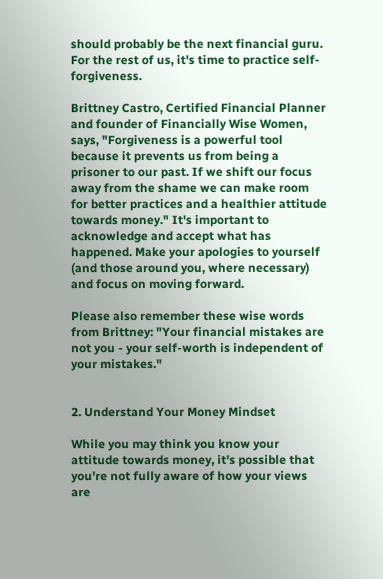should probably be the next financial guru. For the rest of us, it's time to practice self-forgiveness.

Brittney Castro, Certified Financial Planner and founder of Financially Wise Women, says, "Forgiveness is a powerful tool because it prevents us from being a prisoner to our past. If we shift our focus away from the shame we can make room for better practices and a healthier attitude towards money." It's important to acknowledge and accept what has happened. Make your apologies to yourself (and those around you, where necessary) and focus on moving forward.

Please also remember these wise words from Brittney: "Your financial mistakes are not you - your self-worth is independent of your mistakes."


2. Understand Your Money Mindset

While you may think you know your attitude towards money, it's possible that you're not fully aware of how your views are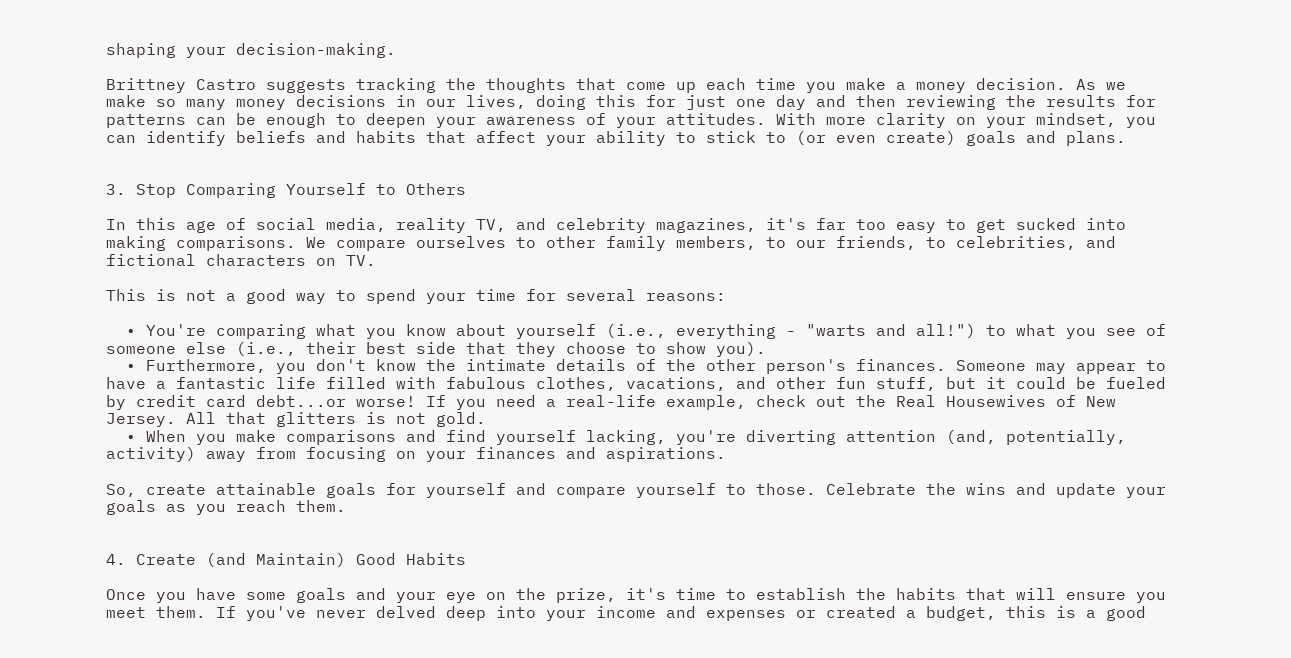shaping your decision-making.

Brittney Castro suggests tracking the thoughts that come up each time you make a money decision. As we make so many money decisions in our lives, doing this for just one day and then reviewing the results for patterns can be enough to deepen your awareness of your attitudes. With more clarity on your mindset, you can identify beliefs and habits that affect your ability to stick to (or even create) goals and plans.


3. Stop Comparing Yourself to Others

In this age of social media, reality TV, and celebrity magazines, it's far too easy to get sucked into making comparisons. We compare ourselves to other family members, to our friends, to celebrities, and fictional characters on TV.

This is not a good way to spend your time for several reasons:

  • You're comparing what you know about yourself (i.e., everything - "warts and all!") to what you see of someone else (i.e., their best side that they choose to show you).
  • Furthermore, you don't know the intimate details of the other person's finances. Someone may appear to have a fantastic life filled with fabulous clothes, vacations, and other fun stuff, but it could be fueled by credit card debt...or worse! If you need a real-life example, check out the Real Housewives of New Jersey. All that glitters is not gold.
  • When you make comparisons and find yourself lacking, you're diverting attention (and, potentially, activity) away from focusing on your finances and aspirations.

So, create attainable goals for yourself and compare yourself to those. Celebrate the wins and update your goals as you reach them.


4. Create (and Maintain) Good Habits

Once you have some goals and your eye on the prize, it's time to establish the habits that will ensure you meet them. If you've never delved deep into your income and expenses or created a budget, this is a good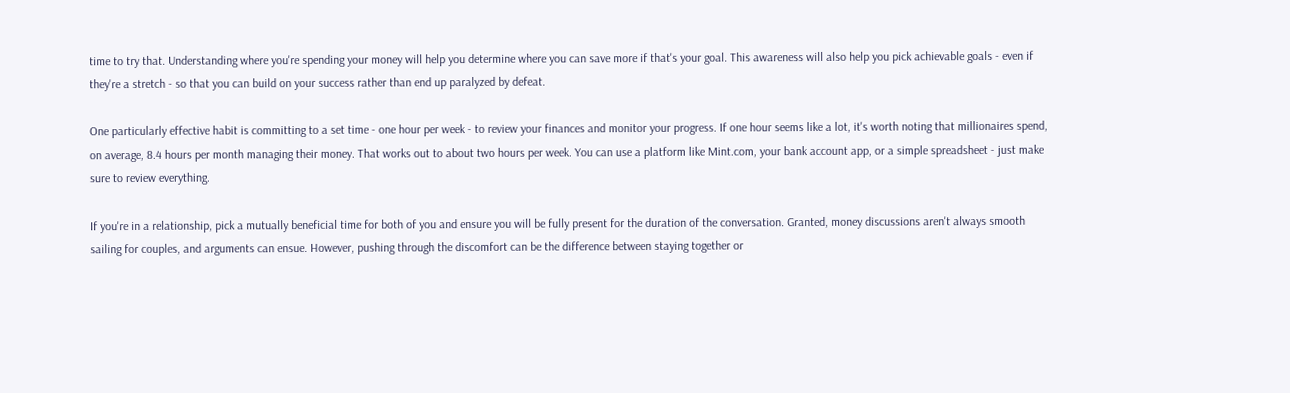time to try that. Understanding where you're spending your money will help you determine where you can save more if that's your goal. This awareness will also help you pick achievable goals - even if they're a stretch - so that you can build on your success rather than end up paralyzed by defeat.

One particularly effective habit is committing to a set time - one hour per week - to review your finances and monitor your progress. If one hour seems like a lot, it's worth noting that millionaires spend, on average, 8.4 hours per month managing their money. That works out to about two hours per week. You can use a platform like Mint.com, your bank account app, or a simple spreadsheet - just make sure to review everything.

If you're in a relationship, pick a mutually beneficial time for both of you and ensure you will be fully present for the duration of the conversation. Granted, money discussions aren't always smooth sailing for couples, and arguments can ensue. However, pushing through the discomfort can be the difference between staying together or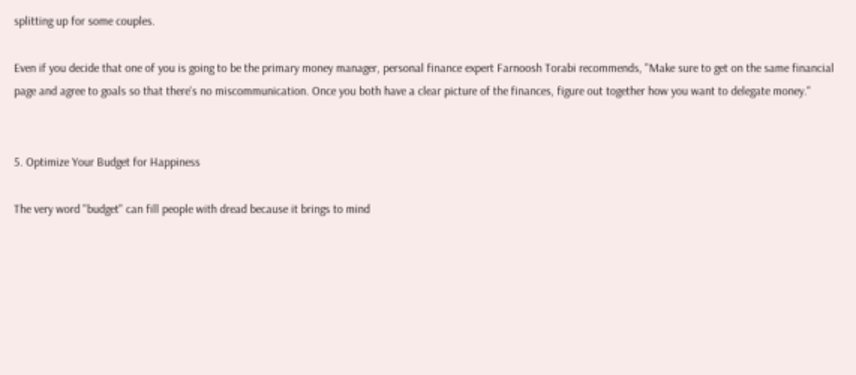splitting up for some couples.

Even if you decide that one of you is going to be the primary money manager, personal finance expert Farnoosh Torabi recommends, "Make sure to get on the same financial page and agree to goals so that there's no miscommunication. Once you both have a clear picture of the finances, figure out together how you want to delegate money."


5. Optimize Your Budget for Happiness

The very word "budget" can fill people with dread because it brings to mind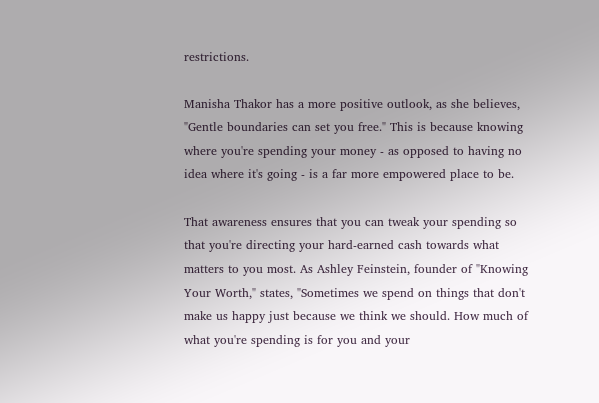restrictions.

Manisha Thakor has a more positive outlook, as she believes, "Gentle boundaries can set you free." This is because knowing where you're spending your money - as opposed to having no idea where it's going - is a far more empowered place to be.

That awareness ensures that you can tweak your spending so that you're directing your hard-earned cash towards what matters to you most. As Ashley Feinstein, founder of "Knowing Your Worth," states, "Sometimes we spend on things that don't make us happy just because we think we should. How much of what you're spending is for you and your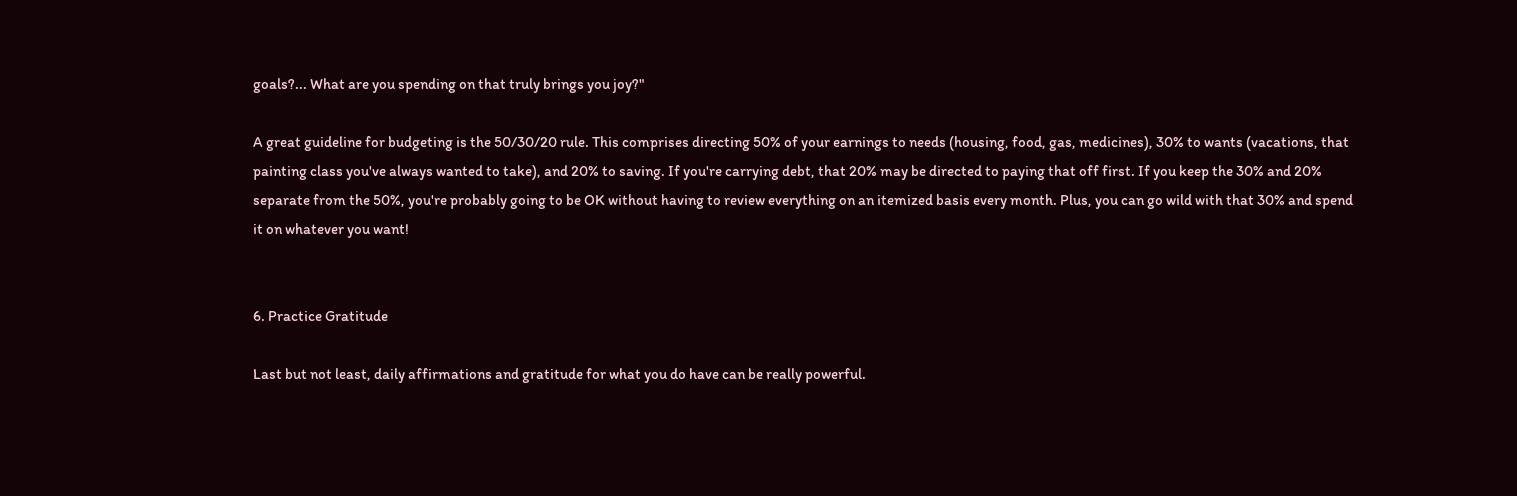goals?... What are you spending on that truly brings you joy?"

A great guideline for budgeting is the 50/30/20 rule. This comprises directing 50% of your earnings to needs (housing, food, gas, medicines), 30% to wants (vacations, that painting class you've always wanted to take), and 20% to saving. If you're carrying debt, that 20% may be directed to paying that off first. If you keep the 30% and 20% separate from the 50%, you're probably going to be OK without having to review everything on an itemized basis every month. Plus, you can go wild with that 30% and spend it on whatever you want!


6. Practice Gratitude

Last but not least, daily affirmations and gratitude for what you do have can be really powerful.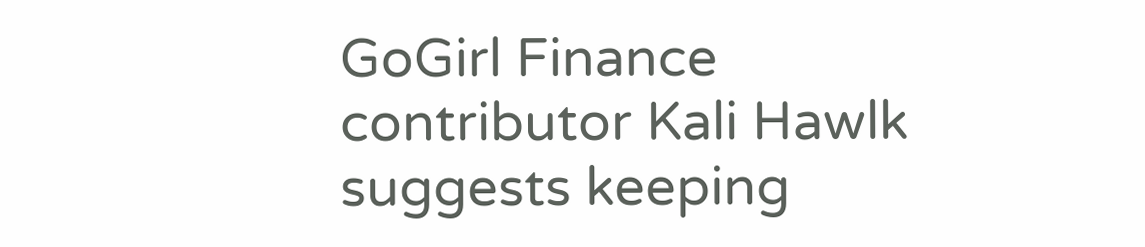GoGirl Finance contributor Kali Hawlk suggests keeping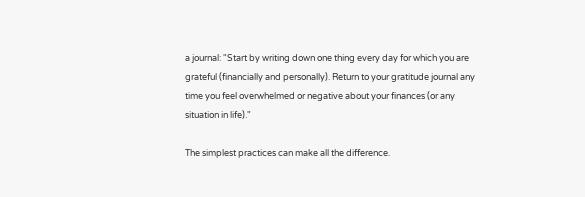a journal: "Start by writing down one thing every day for which you are grateful (financially and personally). Return to your gratitude journal any time you feel overwhelmed or negative about your finances (or any situation in life)."

The simplest practices can make all the difference.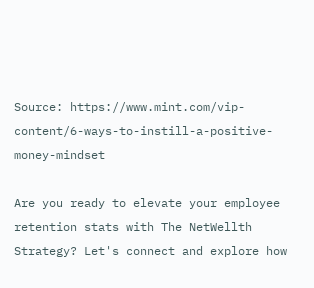Source: https://www.mint.com/vip-content/6-ways-to-instill-a-positive-money-mindset

Are you ready to elevate your employee retention stats with The NetWellth Strategy? Let's connect and explore how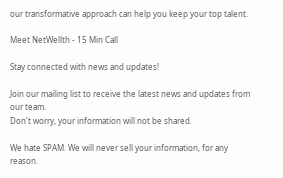our transformative approach can help you keep your top talent.

Meet NetWellth - 15 Min Call

Stay connected with news and updates!

Join our mailing list to receive the latest news and updates from our team.
Don't worry, your information will not be shared.

We hate SPAM. We will never sell your information, for any reason.